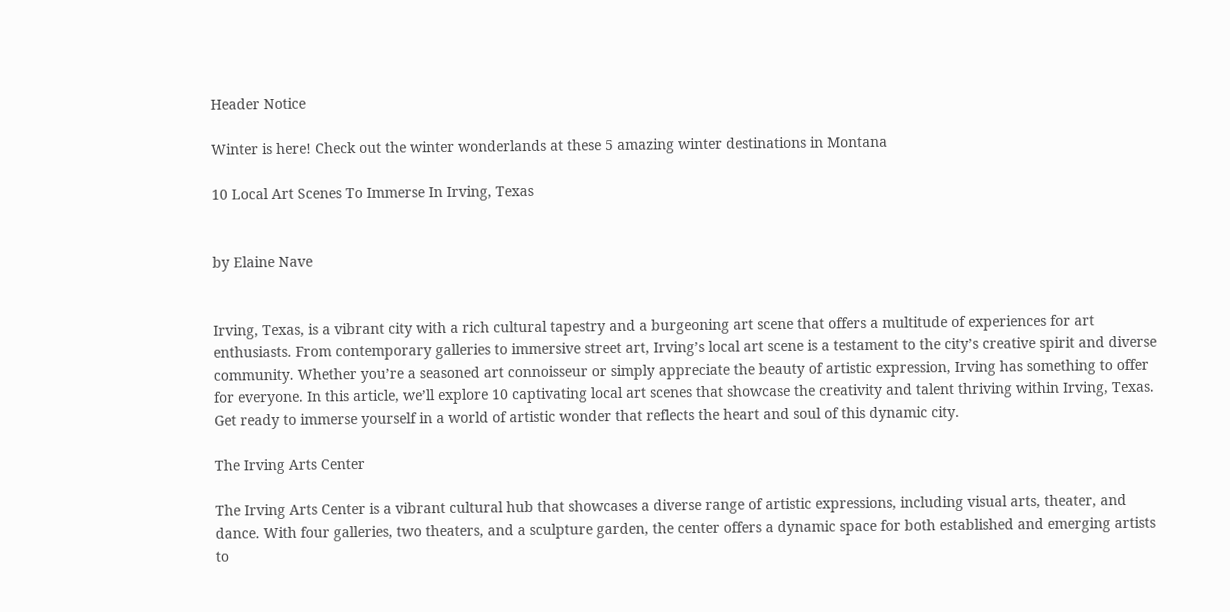Header Notice

Winter is here! Check out the winter wonderlands at these 5 amazing winter destinations in Montana

10 Local Art Scenes To Immerse In Irving, Texas


by Elaine Nave


Irving, Texas, is a vibrant city with a rich cultural tapestry and a burgeoning art scene that offers a multitude of experiences for art enthusiasts. From contemporary galleries to immersive street art, Irving’s local art scene is a testament to the city’s creative spirit and diverse community. Whether you’re a seasoned art connoisseur or simply appreciate the beauty of artistic expression, Irving has something to offer for everyone. In this article, we’ll explore 10 captivating local art scenes that showcase the creativity and talent thriving within Irving, Texas. Get ready to immerse yourself in a world of artistic wonder that reflects the heart and soul of this dynamic city.

The Irving Arts Center

The Irving Arts Center is a vibrant cultural hub that showcases a diverse range of artistic expressions, including visual arts, theater, and dance. With four galleries, two theaters, and a sculpture garden, the center offers a dynamic space for both established and emerging artists to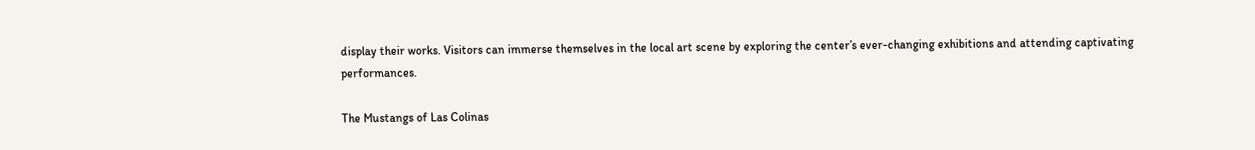display their works. Visitors can immerse themselves in the local art scene by exploring the center’s ever-changing exhibitions and attending captivating performances.

The Mustangs of Las Colinas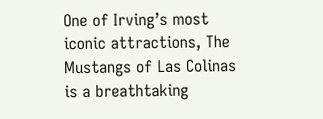One of Irving’s most iconic attractions, The Mustangs of Las Colinas is a breathtaking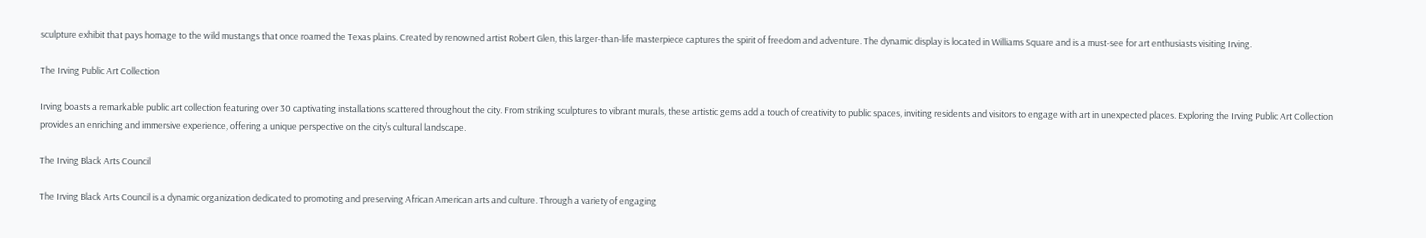sculpture exhibit that pays homage to the wild mustangs that once roamed the Texas plains. Created by renowned artist Robert Glen, this larger-than-life masterpiece captures the spirit of freedom and adventure. The dynamic display is located in Williams Square and is a must-see for art enthusiasts visiting Irving.

The Irving Public Art Collection

Irving boasts a remarkable public art collection featuring over 30 captivating installations scattered throughout the city. From striking sculptures to vibrant murals, these artistic gems add a touch of creativity to public spaces, inviting residents and visitors to engage with art in unexpected places. Exploring the Irving Public Art Collection provides an enriching and immersive experience, offering a unique perspective on the city’s cultural landscape.

The Irving Black Arts Council

The Irving Black Arts Council is a dynamic organization dedicated to promoting and preserving African American arts and culture. Through a variety of engaging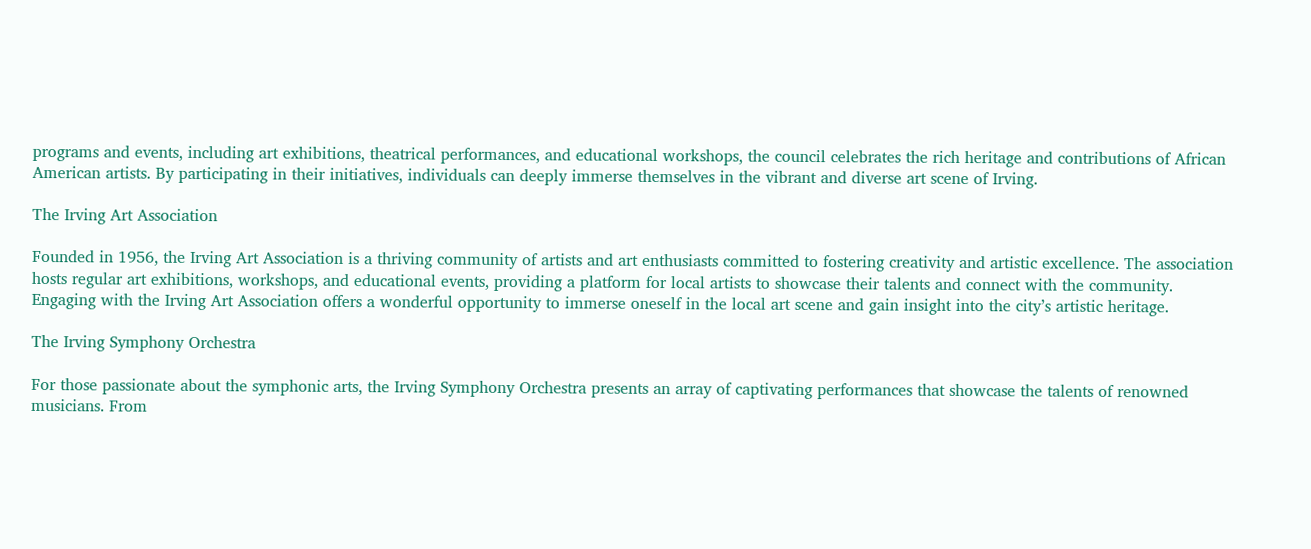programs and events, including art exhibitions, theatrical performances, and educational workshops, the council celebrates the rich heritage and contributions of African American artists. By participating in their initiatives, individuals can deeply immerse themselves in the vibrant and diverse art scene of Irving.

The Irving Art Association

Founded in 1956, the Irving Art Association is a thriving community of artists and art enthusiasts committed to fostering creativity and artistic excellence. The association hosts regular art exhibitions, workshops, and educational events, providing a platform for local artists to showcase their talents and connect with the community. Engaging with the Irving Art Association offers a wonderful opportunity to immerse oneself in the local art scene and gain insight into the city’s artistic heritage.

The Irving Symphony Orchestra

For those passionate about the symphonic arts, the Irving Symphony Orchestra presents an array of captivating performances that showcase the talents of renowned musicians. From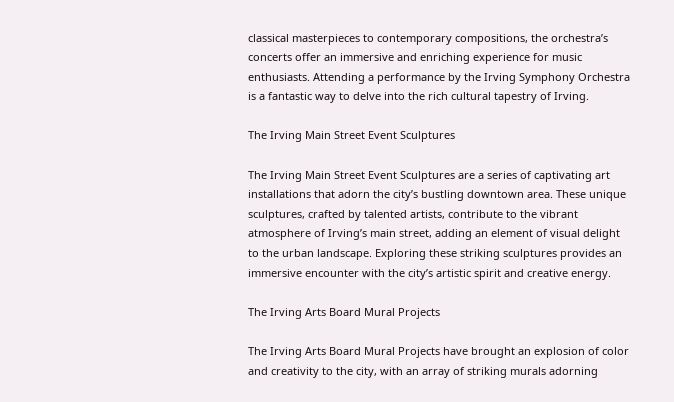classical masterpieces to contemporary compositions, the orchestra’s concerts offer an immersive and enriching experience for music enthusiasts. Attending a performance by the Irving Symphony Orchestra is a fantastic way to delve into the rich cultural tapestry of Irving.

The Irving Main Street Event Sculptures

The Irving Main Street Event Sculptures are a series of captivating art installations that adorn the city’s bustling downtown area. These unique sculptures, crafted by talented artists, contribute to the vibrant atmosphere of Irving’s main street, adding an element of visual delight to the urban landscape. Exploring these striking sculptures provides an immersive encounter with the city’s artistic spirit and creative energy.

The Irving Arts Board Mural Projects

The Irving Arts Board Mural Projects have brought an explosion of color and creativity to the city, with an array of striking murals adorning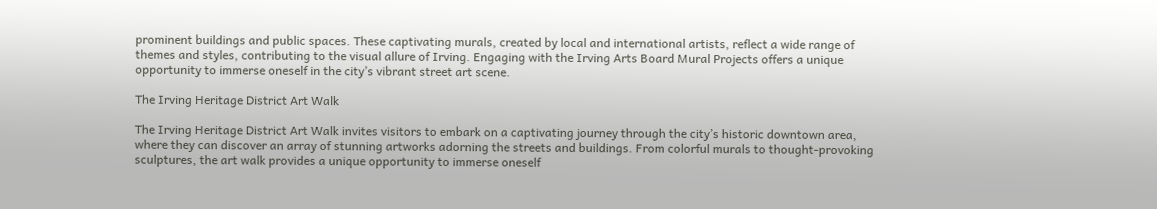prominent buildings and public spaces. These captivating murals, created by local and international artists, reflect a wide range of themes and styles, contributing to the visual allure of Irving. Engaging with the Irving Arts Board Mural Projects offers a unique opportunity to immerse oneself in the city’s vibrant street art scene.

The Irving Heritage District Art Walk

The Irving Heritage District Art Walk invites visitors to embark on a captivating journey through the city’s historic downtown area, where they can discover an array of stunning artworks adorning the streets and buildings. From colorful murals to thought-provoking sculptures, the art walk provides a unique opportunity to immerse oneself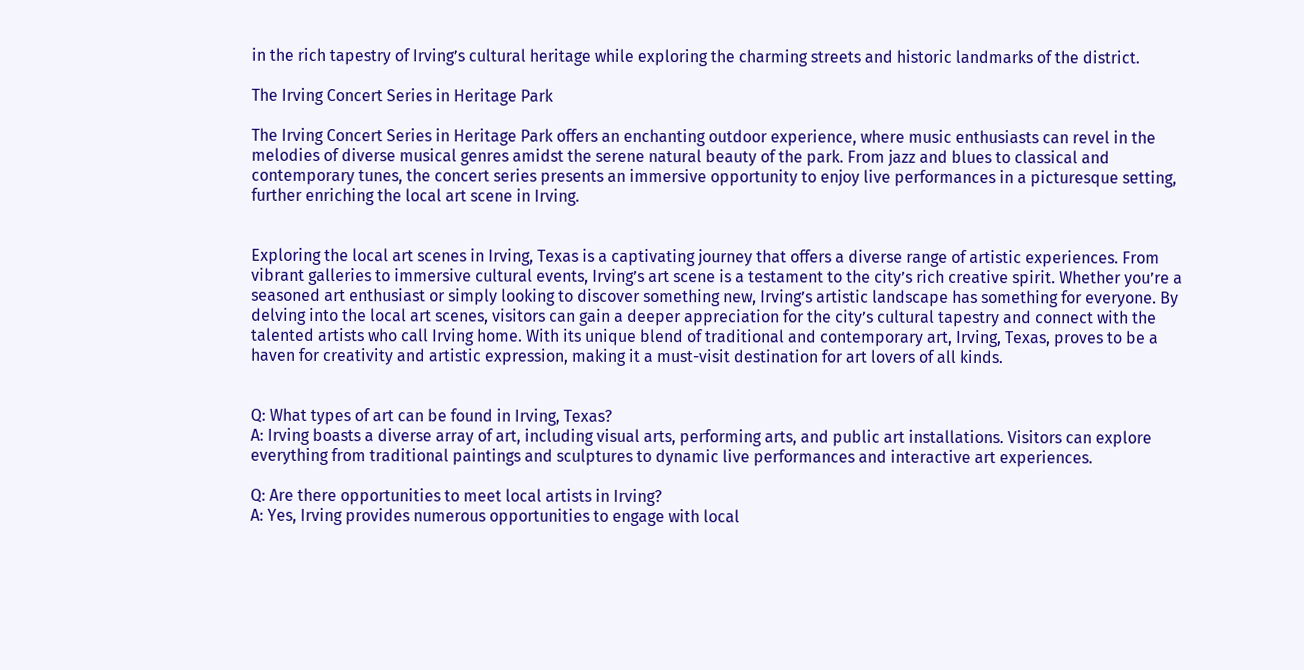in the rich tapestry of Irving’s cultural heritage while exploring the charming streets and historic landmarks of the district.

The Irving Concert Series in Heritage Park

The Irving Concert Series in Heritage Park offers an enchanting outdoor experience, where music enthusiasts can revel in the melodies of diverse musical genres amidst the serene natural beauty of the park. From jazz and blues to classical and contemporary tunes, the concert series presents an immersive opportunity to enjoy live performances in a picturesque setting, further enriching the local art scene in Irving.


Exploring the local art scenes in Irving, Texas is a captivating journey that offers a diverse range of artistic experiences. From vibrant galleries to immersive cultural events, Irving’s art scene is a testament to the city’s rich creative spirit. Whether you’re a seasoned art enthusiast or simply looking to discover something new, Irving’s artistic landscape has something for everyone. By delving into the local art scenes, visitors can gain a deeper appreciation for the city’s cultural tapestry and connect with the talented artists who call Irving home. With its unique blend of traditional and contemporary art, Irving, Texas, proves to be a haven for creativity and artistic expression, making it a must-visit destination for art lovers of all kinds.


Q: What types of art can be found in Irving, Texas?
A: Irving boasts a diverse array of art, including visual arts, performing arts, and public art installations. Visitors can explore everything from traditional paintings and sculptures to dynamic live performances and interactive art experiences.

Q: Are there opportunities to meet local artists in Irving?
A: Yes, Irving provides numerous opportunities to engage with local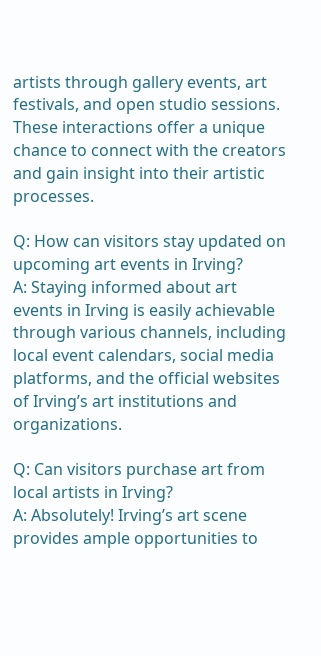artists through gallery events, art festivals, and open studio sessions. These interactions offer a unique chance to connect with the creators and gain insight into their artistic processes.

Q: How can visitors stay updated on upcoming art events in Irving?
A: Staying informed about art events in Irving is easily achievable through various channels, including local event calendars, social media platforms, and the official websites of Irving’s art institutions and organizations.

Q: Can visitors purchase art from local artists in Irving?
A: Absolutely! Irving’s art scene provides ample opportunities to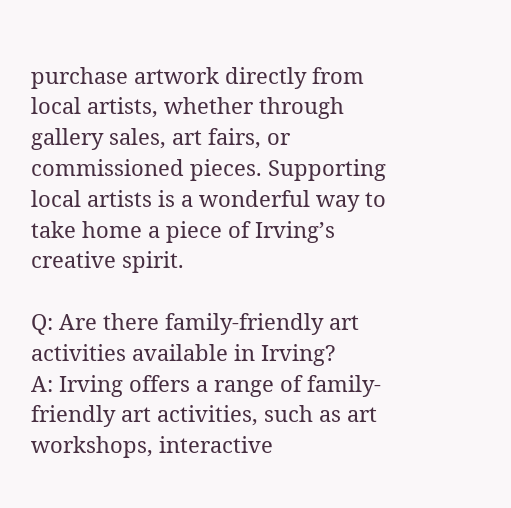purchase artwork directly from local artists, whether through gallery sales, art fairs, or commissioned pieces. Supporting local artists is a wonderful way to take home a piece of Irving’s creative spirit.

Q: Are there family-friendly art activities available in Irving?
A: Irving offers a range of family-friendly art activities, such as art workshops, interactive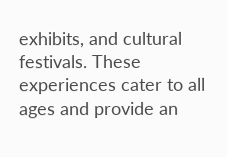exhibits, and cultural festivals. These experiences cater to all ages and provide an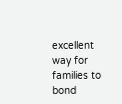excellent way for families to bond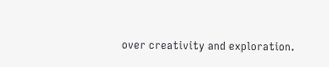over creativity and exploration.